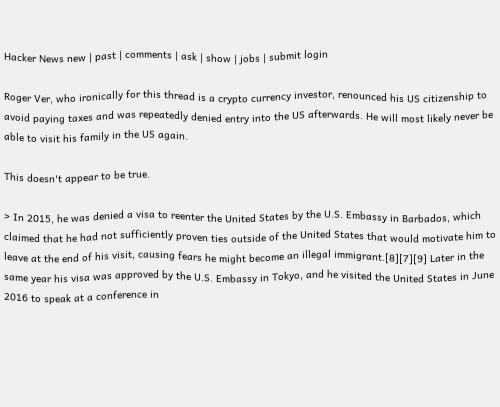Hacker News new | past | comments | ask | show | jobs | submit login

Roger Ver, who ironically for this thread is a crypto currency investor, renounced his US citizenship to avoid paying taxes and was repeatedly denied entry into the US afterwards. He will most likely never be able to visit his family in the US again.

This doesn't appear to be true.

> In 2015, he was denied a visa to reenter the United States by the U.S. Embassy in Barbados, which claimed that he had not sufficiently proven ties outside of the United States that would motivate him to leave at the end of his visit, causing fears he might become an illegal immigrant.[8][7][9] Later in the same year his visa was approved by the U.S. Embassy in Tokyo, and he visited the United States in June 2016 to speak at a conference in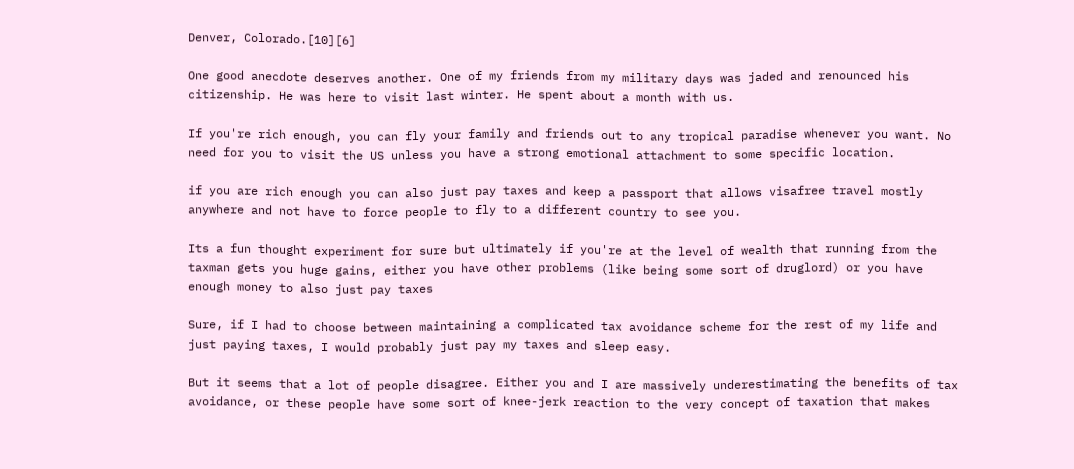Denver, Colorado.[10][6]

One good anecdote deserves another. One of my friends from my military days was jaded and renounced his citizenship. He was here to visit last winter. He spent about a month with us.

If you're rich enough, you can fly your family and friends out to any tropical paradise whenever you want. No need for you to visit the US unless you have a strong emotional attachment to some specific location.

if you are rich enough you can also just pay taxes and keep a passport that allows visafree travel mostly anywhere and not have to force people to fly to a different country to see you.

Its a fun thought experiment for sure but ultimately if you're at the level of wealth that running from the taxman gets you huge gains, either you have other problems (like being some sort of druglord) or you have enough money to also just pay taxes

Sure, if I had to choose between maintaining a complicated tax avoidance scheme for the rest of my life and just paying taxes, I would probably just pay my taxes and sleep easy.

But it seems that a lot of people disagree. Either you and I are massively underestimating the benefits of tax avoidance, or these people have some sort of knee-jerk reaction to the very concept of taxation that makes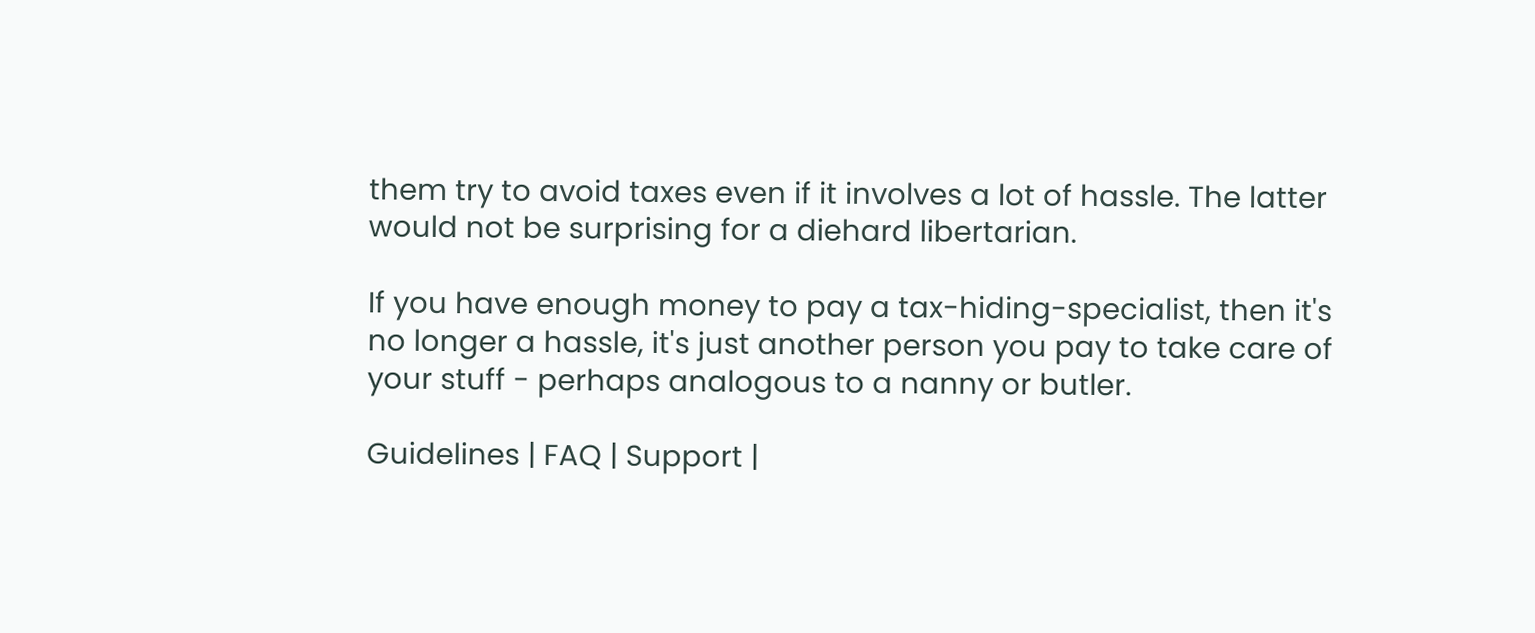them try to avoid taxes even if it involves a lot of hassle. The latter would not be surprising for a diehard libertarian.

If you have enough money to pay a tax-hiding-specialist, then it's no longer a hassle, it's just another person you pay to take care of your stuff - perhaps analogous to a nanny or butler.

Guidelines | FAQ | Support |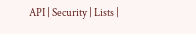API | Security | Lists |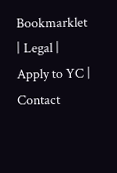Bookmarklet | Legal | Apply to YC | Contact